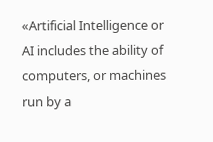«Artificial Intelligence or AI includes the ability of computers, or machines run by a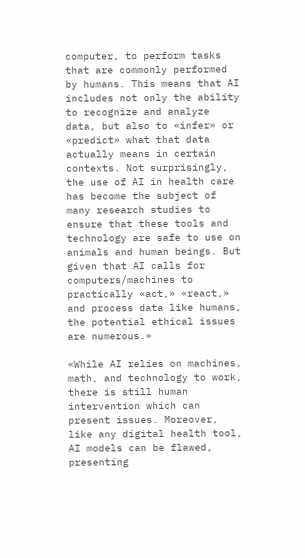computer, to perform tasks that are commonly performed by humans. This means that AI includes not only the ability to recognize and analyze data, but also to «infer» or «predict» what that data actually means in certain contexts. Not surprisingly, the use of AI in health care has become the subject of many research studies to ensure that these tools and technology are safe to use on animals and human beings. But given that AI calls for computers/machines to practically «act,» «react,» and process data like humans, the potential ethical issues are numerous.»

«While AI relies on machines, math, and technology to work, there is still human intervention which can present issues. Moreover, like any digital health tool, AI models can be flawed, presenting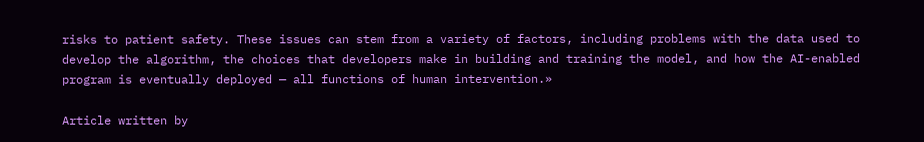risks to patient safety. These issues can stem from a variety of factors, including problems with the data used to develop the algorithm, the choices that developers make in building and training the model, and how the AI-enabled program is eventually deployed — all functions of human intervention.»

Article written by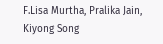F.Lisa Murtha, Pralika Jain, Kiyong Song